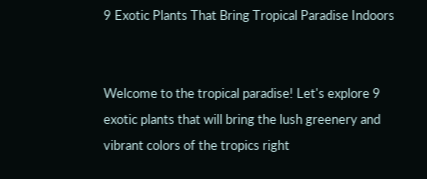9 Exotic Plants That Bring Tropical Paradise Indoors


Welcome to the tropical paradise! Let's explore 9 exotic plants that will bring the lush greenery and vibrant colors of the tropics right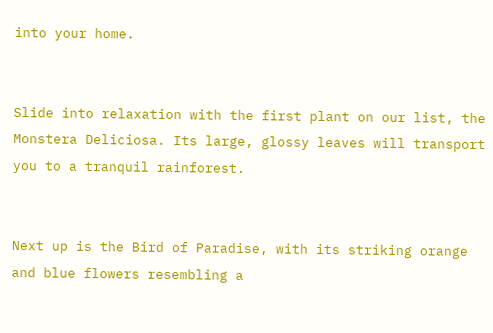into your home.


Slide into relaxation with the first plant on our list, the Monstera Deliciosa. Its large, glossy leaves will transport you to a tranquil rainforest.


Next up is the Bird of Paradise, with its striking orange and blue flowers resembling a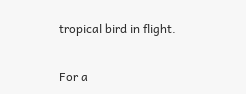tropical bird in flight.


For a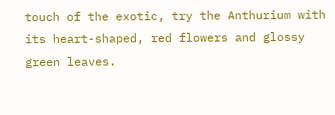touch of the exotic, try the Anthurium with its heart-shaped, red flowers and glossy green leaves.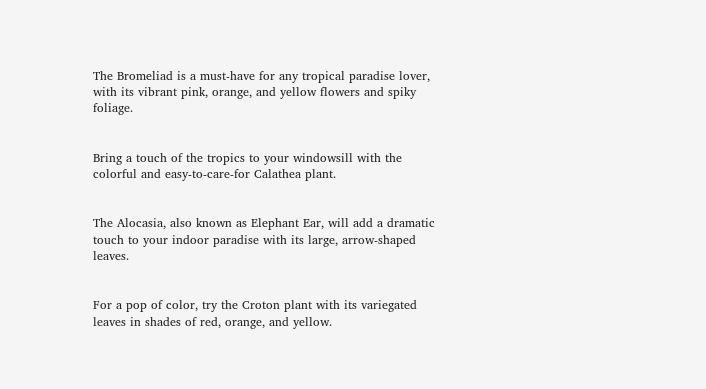The Bromeliad is a must-have for any tropical paradise lover, with its vibrant pink, orange, and yellow flowers and spiky foliage.


Bring a touch of the tropics to your windowsill with the colorful and easy-to-care-for Calathea plant.


The Alocasia, also known as Elephant Ear, will add a dramatic touch to your indoor paradise with its large, arrow-shaped leaves.


For a pop of color, try the Croton plant with its variegated leaves in shades of red, orange, and yellow.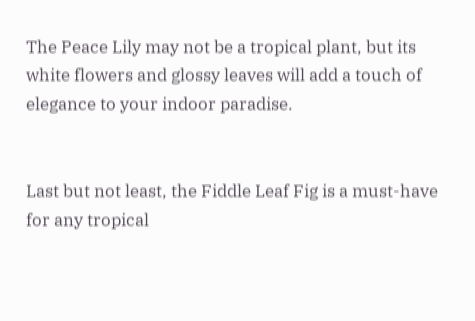The Peace Lily may not be a tropical plant, but its white flowers and glossy leaves will add a touch of elegance to your indoor paradise.


Last but not least, the Fiddle Leaf Fig is a must-have for any tropical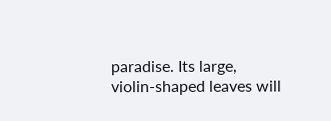paradise. Its large, violin-shaped leaves will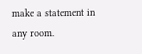make a statement in any room.